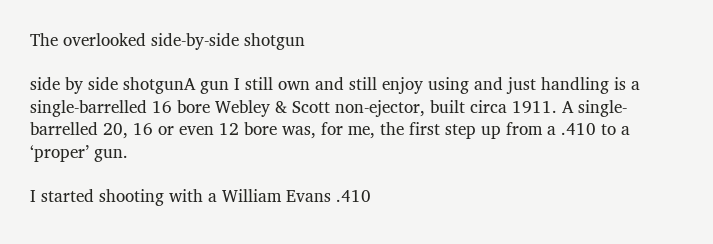The overlooked side-by-side shotgun

side by side shotgunA gun I still own and still enjoy using and just handling is a single-barrelled 16 bore Webley & Scott non-ejector, built circa 1911. A single-barrelled 20, 16 or even 12 bore was, for me, the first step up from a .410 to a ‘proper’ gun.

I started shooting with a William Evans .410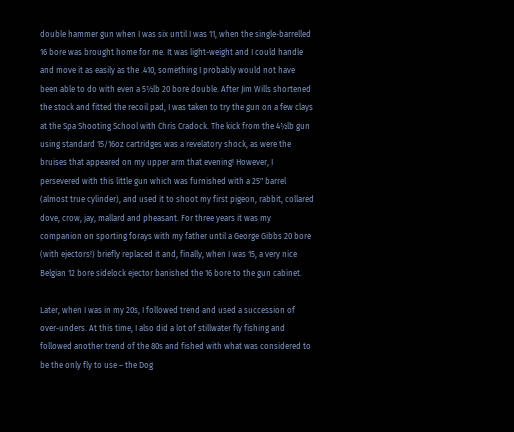double hammer gun when I was six until I was 11, when the single-barrelled 16 bore was brought home for me. It was light-weight and I could handle and move it as easily as the .410, something I probably would not have been able to do with even a 5½lb 20 bore double. After Jim Wills shortened the stock and fitted the recoil pad, I was taken to try the gun on a few clays at the Spa Shooting School with Chris Cradock. The kick from the 4½lb gun using standard 15/16oz cartridges was a revelatory shock, as were the bruises that appeared on my upper arm that evening! However, I persevered with this little gun which was furnished with a 25" barrel (almost true cylinder), and used it to shoot my first pigeon, rabbit, collared dove, crow, jay, mallard and pheasant. For three years it was my companion on sporting forays with my father until a George Gibbs 20 bore (with ejectors!) briefly replaced it and, finally, when I was 15, a very nice Belgian 12 bore sidelock ejector banished the 16 bore to the gun cabinet.

Later, when I was in my 20s, I followed trend and used a succession of over-unders. At this time, I also did a lot of stillwater fly fishing and followed another trend of the 80s and fished with what was considered to be the only fly to use – the Dog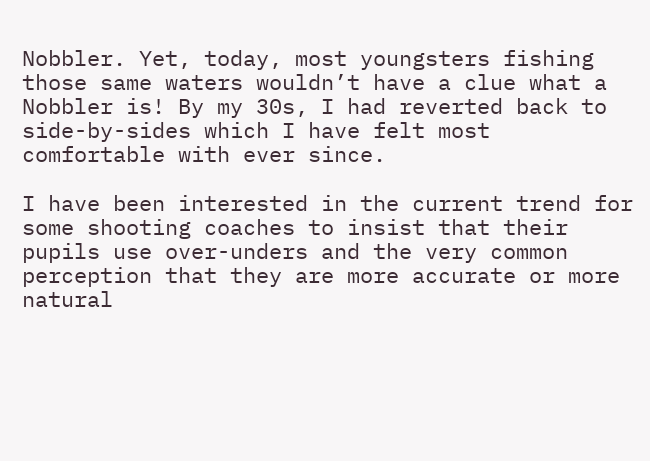Nobbler. Yet, today, most youngsters fishing those same waters wouldn’t have a clue what a Nobbler is! By my 30s, I had reverted back to side-by-sides which I have felt most comfortable with ever since.

I have been interested in the current trend for some shooting coaches to insist that their pupils use over-unders and the very common perception that they are more accurate or more natural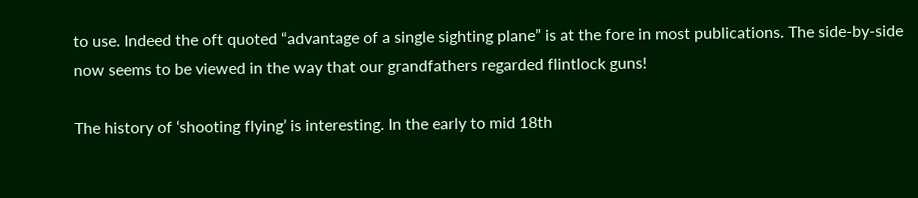to use. Indeed the oft quoted “advantage of a single sighting plane” is at the fore in most publications. The side-by-side now seems to be viewed in the way that our grandfathers regarded flintlock guns!

The history of ‘shooting flying’ is interesting. In the early to mid 18th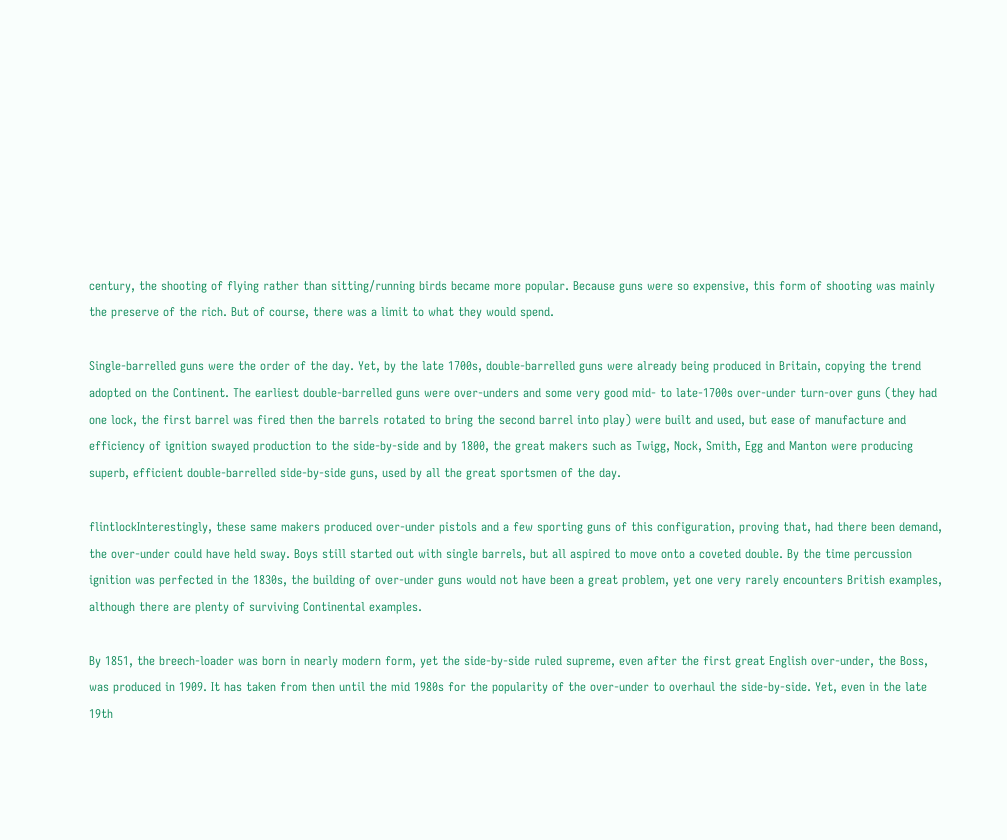century, the shooting of flying rather than sitting/running birds became more popular. Because guns were so expensive, this form of shooting was mainly the preserve of the rich. But of course, there was a limit to what they would spend.

Single-barrelled guns were the order of the day. Yet, by the late 1700s, double-barrelled guns were already being produced in Britain, copying the trend adopted on the Continent. The earliest double-barrelled guns were over-unders and some very good mid- to late-1700s over-under turn-over guns (they had one lock, the first barrel was fired then the barrels rotated to bring the second barrel into play) were built and used, but ease of manufacture and efficiency of ignition swayed production to the side-by-side and by 1800, the great makers such as Twigg, Nock, Smith, Egg and Manton were producing superb, efficient double-barrelled side-by-side guns, used by all the great sportsmen of the day.

flintlockInterestingly, these same makers produced over-under pistols and a few sporting guns of this configuration, proving that, had there been demand, the over-under could have held sway. Boys still started out with single barrels, but all aspired to move onto a coveted double. By the time percussion ignition was perfected in the 1830s, the building of over-under guns would not have been a great problem, yet one very rarely encounters British examples, although there are plenty of surviving Continental examples.

By 1851, the breech-loader was born in nearly modern form, yet the side-by-side ruled supreme, even after the first great English over-under, the Boss, was produced in 1909. It has taken from then until the mid 1980s for the popularity of the over-under to overhaul the side-by-side. Yet, even in the late 19th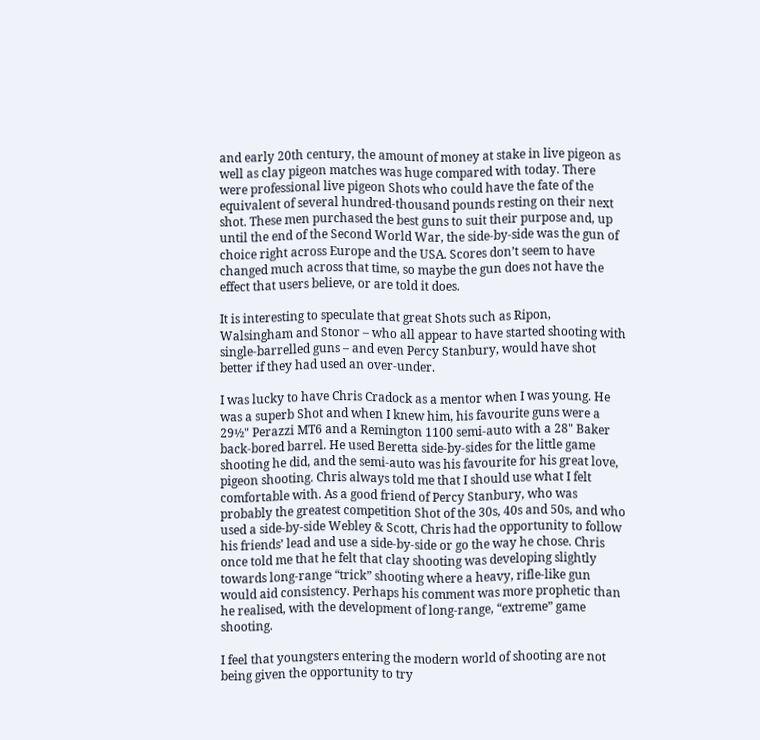and early 20th century, the amount of money at stake in live pigeon as well as clay pigeon matches was huge compared with today. There were professional live pigeon Shots who could have the fate of the equivalent of several hundred-thousand pounds resting on their next shot. These men purchased the best guns to suit their purpose and, up until the end of the Second World War, the side-by-side was the gun of choice right across Europe and the USA. Scores don’t seem to have changed much across that time, so maybe the gun does not have the effect that users believe, or are told it does.

It is interesting to speculate that great Shots such as Ripon, Walsingham and Stonor – who all appear to have started shooting with single-barrelled guns – and even Percy Stanbury, would have shot better if they had used an over-under.

I was lucky to have Chris Cradock as a mentor when I was young. He was a superb Shot and when I knew him, his favourite guns were a 29½" Perazzi MT6 and a Remington 1100 semi-auto with a 28" Baker back-bored barrel. He used Beretta side-by-sides for the little game shooting he did, and the semi-auto was his favourite for his great love, pigeon shooting. Chris always told me that I should use what I felt comfortable with. As a good friend of Percy Stanbury, who was probably the greatest competition Shot of the 30s, 40s and 50s, and who used a side-by-side Webley & Scott, Chris had the opportunity to follow his friends’ lead and use a side-by-side or go the way he chose. Chris once told me that he felt that clay shooting was developing slightly towards long-range “trick” shooting where a heavy, rifle-like gun would aid consistency. Perhaps his comment was more prophetic than he realised, with the development of long-range, “extreme” game shooting.

I feel that youngsters entering the modern world of shooting are not being given the opportunity to try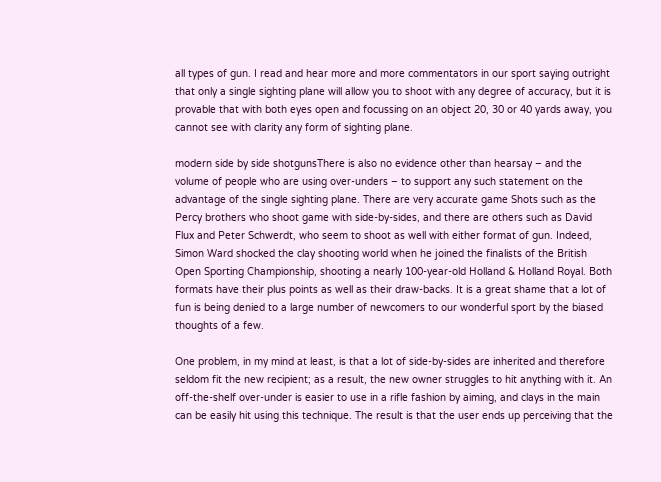all types of gun. I read and hear more and more commentators in our sport saying outright that only a single sighting plane will allow you to shoot with any degree of accuracy, but it is provable that with both eyes open and focussing on an object 20, 30 or 40 yards away, you cannot see with clarity any form of sighting plane.

modern side by side shotgunsThere is also no evidence other than hearsay – and the volume of people who are using over-unders – to support any such statement on the advantage of the single sighting plane. There are very accurate game Shots such as the Percy brothers who shoot game with side-by-sides, and there are others such as David Flux and Peter Schwerdt, who seem to shoot as well with either format of gun. Indeed, Simon Ward shocked the clay shooting world when he joined the finalists of the British Open Sporting Championship, shooting a nearly 100-year-old Holland & Holland Royal. Both formats have their plus points as well as their draw-backs. It is a great shame that a lot of fun is being denied to a large number of newcomers to our wonderful sport by the biased thoughts of a few.

One problem, in my mind at least, is that a lot of side-by-sides are inherited and therefore seldom fit the new recipient; as a result, the new owner struggles to hit anything with it. An off-the-shelf over-under is easier to use in a rifle fashion by aiming, and clays in the main can be easily hit using this technique. The result is that the user ends up perceiving that the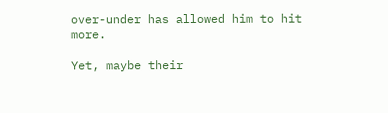over-under has allowed him to hit more.

Yet, maybe their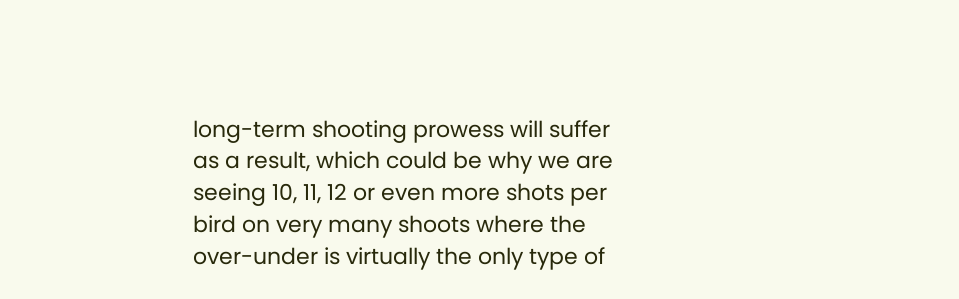long-term shooting prowess will suffer as a result, which could be why we are seeing 10, 11, 12 or even more shots per bird on very many shoots where the over-under is virtually the only type of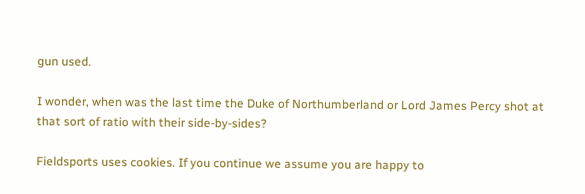gun used.

I wonder, when was the last time the Duke of Northumberland or Lord James Percy shot at that sort of ratio with their side-by-sides?

Fieldsports uses cookies. If you continue we assume you are happy to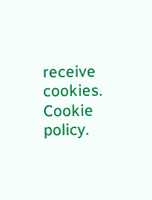receive cookies. Cookie policy.